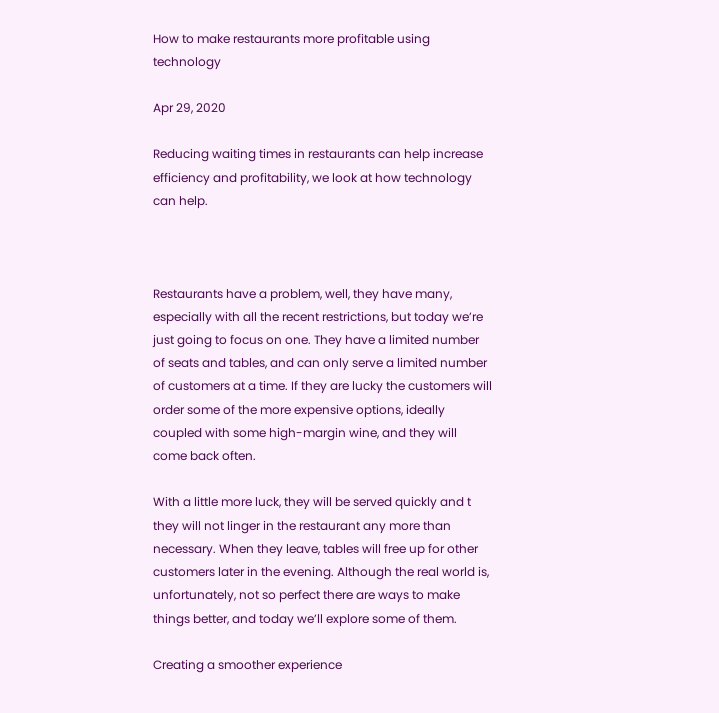How to make restaurants more profitable using technology

Apr 29, 2020

Reducing waiting times in restaurants can help increase efficiency and profitability, we look at how technology can help.



Restaurants have a problem, well, they have many, especially with all the recent restrictions, but today we’re just going to focus on one. They have a limited number of seats and tables, and can only serve a limited number of customers at a time. If they are lucky the customers will order some of the more expensive options, ideally coupled with some high-margin wine, and they will come back often.

With a little more luck, they will be served quickly and t they will not linger in the restaurant any more than necessary. When they leave, tables will free up for other customers later in the evening. Although the real world is, unfortunately, not so perfect there are ways to make things better, and today we’ll explore some of them.

Creating a smoother experience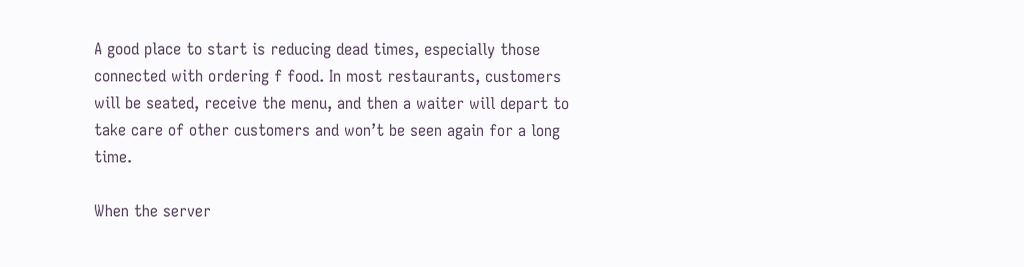A good place to start is reducing dead times, especially those connected with ordering f food. In most restaurants, customers will be seated, receive the menu, and then a waiter will depart to take care of other customers and won’t be seen again for a long time.

When the server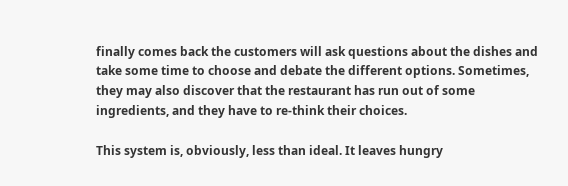finally comes back the customers will ask questions about the dishes and take some time to choose and debate the different options. Sometimes, they may also discover that the restaurant has run out of some ingredients, and they have to re-think their choices.

This system is, obviously, less than ideal. It leaves hungry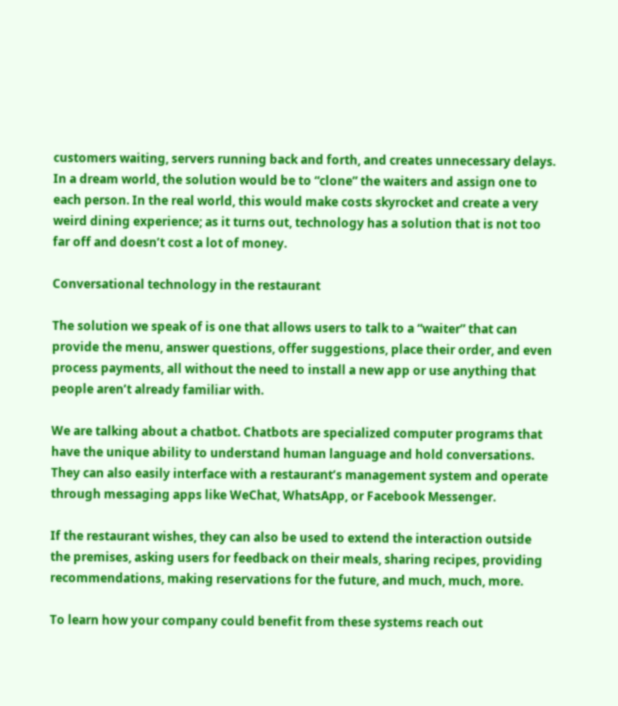customers waiting, servers running back and forth, and creates unnecessary delays. In a dream world, the solution would be to “clone” the waiters and assign one to each person. In the real world, this would make costs skyrocket and create a very weird dining experience; as it turns out, technology has a solution that is not too far off and doesn’t cost a lot of money.

Conversational technology in the restaurant

The solution we speak of is one that allows users to talk to a “waiter” that can provide the menu, answer questions, offer suggestions, place their order, and even process payments, all without the need to install a new app or use anything that people aren’t already familiar with.

We are talking about a chatbot. Chatbots are specialized computer programs that have the unique ability to understand human language and hold conversations. They can also easily interface with a restaurant’s management system and operate through messaging apps like WeChat, WhatsApp, or Facebook Messenger.

If the restaurant wishes, they can also be used to extend the interaction outside the premises, asking users for feedback on their meals, sharing recipes, providing recommendations, making reservations for the future, and much, much, more.

To learn how your company could benefit from these systems reach out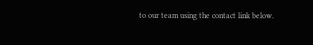to our team using the contact link below.